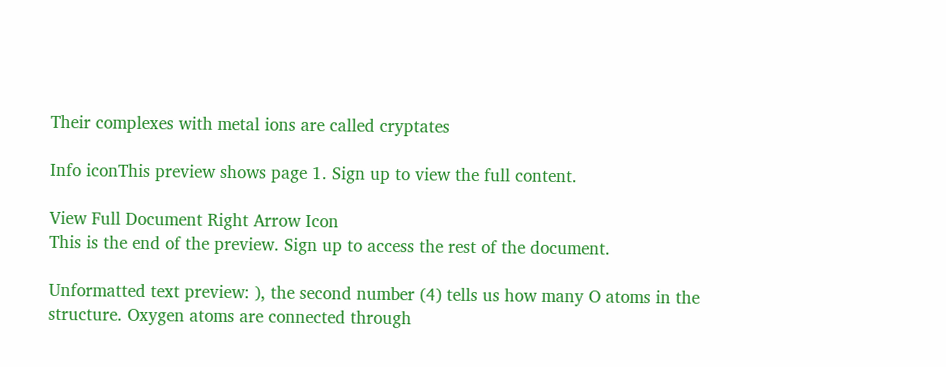Their complexes with metal ions are called cryptates

Info iconThis preview shows page 1. Sign up to view the full content.

View Full Document Right Arrow Icon
This is the end of the preview. Sign up to access the rest of the document.

Unformatted text preview: ), the second number (4) tells us how many O atoms in the structure. Oxygen atoms are connected through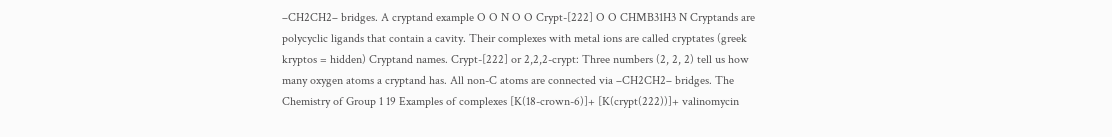–CH2CH2– bridges. A cryptand example O O N O O Crypt-[222] O O CHMB31H3 N Cryptands are polycyclic ligands that contain a cavity. Their complexes with metal ions are called cryptates (greek kryptos = hidden) Cryptand names. Crypt-[222] or 2,2,2-crypt: Three numbers (2, 2, 2) tell us how many oxygen atoms a cryptand has. All non-C atoms are connected via –CH2CH2– bridges. The Chemistry of Group 1 19 Examples of complexes [K(18-crown-6)]+ [K(crypt(222))]+ valinomycin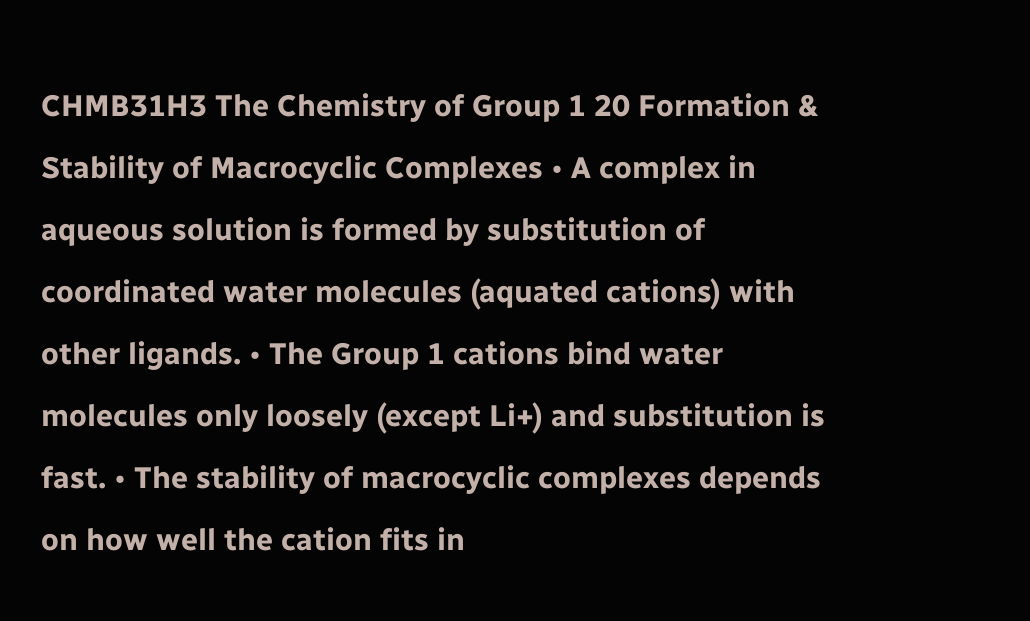CHMB31H3 The Chemistry of Group 1 20 Formation & Stability of Macrocyclic Complexes • A complex in aqueous solution is formed by substitution of coordinated water molecules (aquated cations) with other ligands. • The Group 1 cations bind water molecules only loosely (except Li+) and substitution is fast. • The stability of macrocyclic complexes depends on how well the cation fits in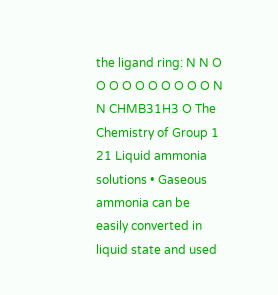the ligand ring: N N O O O O O O O O O O N N CHMB31H3 O The Chemistry of Group 1 21 Liquid ammonia solutions • Gaseous ammonia can be easily converted in liquid state and used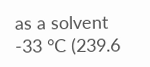as a solvent -33 °C (239.6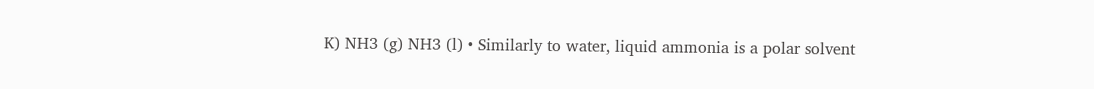K) NH3 (g) NH3 (l) • Similarly to water, liquid ammonia is a polar solvent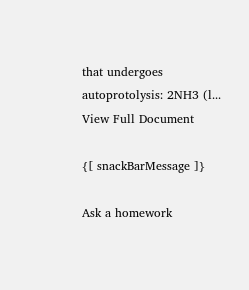that undergoes autoprotolysis: 2NH3 (l...
View Full Document

{[ snackBarMessage ]}

Ask a homework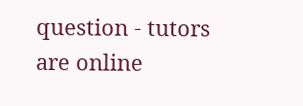question - tutors are online